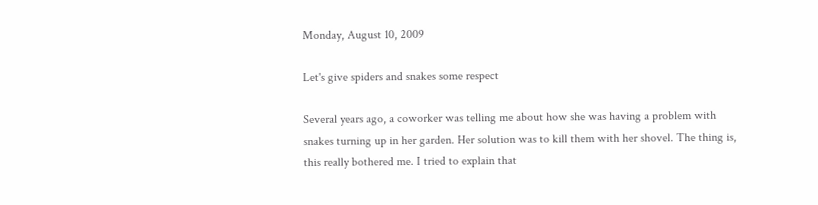Monday, August 10, 2009

Let's give spiders and snakes some respect

Several years ago, a coworker was telling me about how she was having a problem with snakes turning up in her garden. Her solution was to kill them with her shovel. The thing is, this really bothered me. I tried to explain that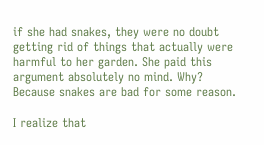if she had snakes, they were no doubt getting rid of things that actually were harmful to her garden. She paid this argument absolutely no mind. Why? Because snakes are bad for some reason.

I realize that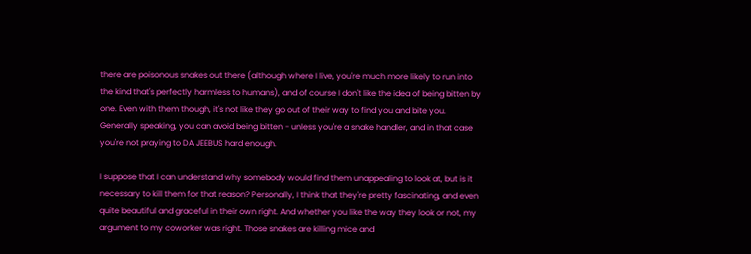there are poisonous snakes out there (although where I live, you're much more likely to run into the kind that's perfectly harmless to humans), and of course I don't like the idea of being bitten by one. Even with them though, it's not like they go out of their way to find you and bite you. Generally speaking, you can avoid being bitten - unless you're a snake handler, and in that case you're not praying to DA JEEBUS hard enough.

I suppose that I can understand why somebody would find them unappealing to look at, but is it necessary to kill them for that reason? Personally, I think that they're pretty fascinating, and even quite beautiful and graceful in their own right. And whether you like the way they look or not, my argument to my coworker was right. Those snakes are killing mice and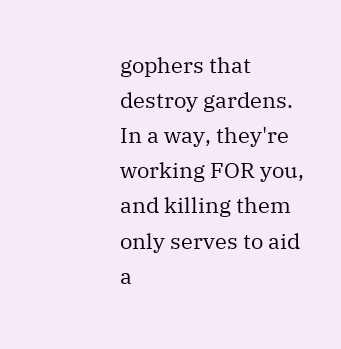gophers that destroy gardens. In a way, they're working FOR you, and killing them only serves to aid a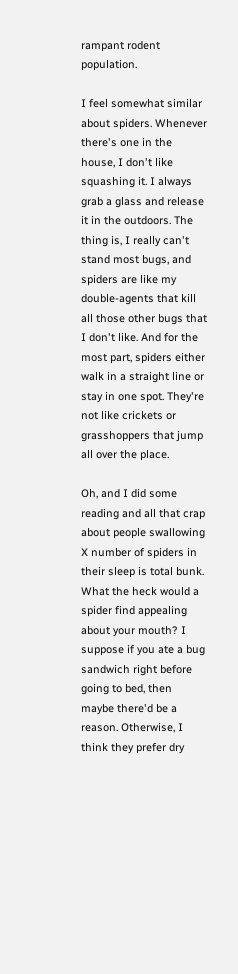rampant rodent population.

I feel somewhat similar about spiders. Whenever there's one in the house, I don't like squashing it. I always grab a glass and release it in the outdoors. The thing is, I really can't stand most bugs, and spiders are like my double-agents that kill all those other bugs that I don't like. And for the most part, spiders either walk in a straight line or stay in one spot. They're not like crickets or grasshoppers that jump all over the place.

Oh, and I did some reading and all that crap about people swallowing X number of spiders in their sleep is total bunk. What the heck would a spider find appealing about your mouth? I suppose if you ate a bug sandwich right before going to bed, then maybe there'd be a reason. Otherwise, I think they prefer dry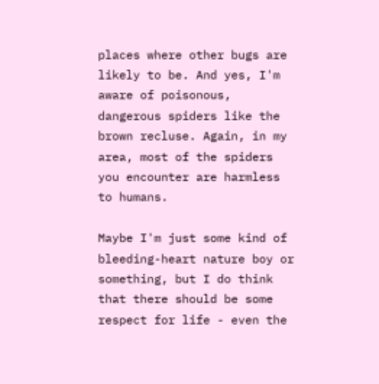places where other bugs are likely to be. And yes, I'm aware of poisonous, dangerous spiders like the brown recluse. Again, in my area, most of the spiders you encounter are harmless to humans.

Maybe I'm just some kind of bleeding-heart nature boy or something, but I do think that there should be some respect for life - even the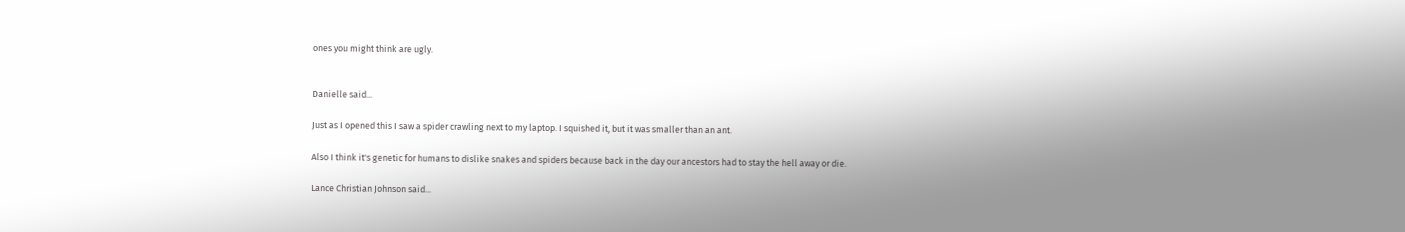ones you might think are ugly.


Danielle said...

Just as I opened this I saw a spider crawling next to my laptop. I squished it, but it was smaller than an ant.

Also I think it's genetic for humans to dislike snakes and spiders because back in the day our ancestors had to stay the hell away or die.

Lance Christian Johnson said...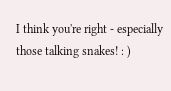I think you're right - especially those talking snakes! : )